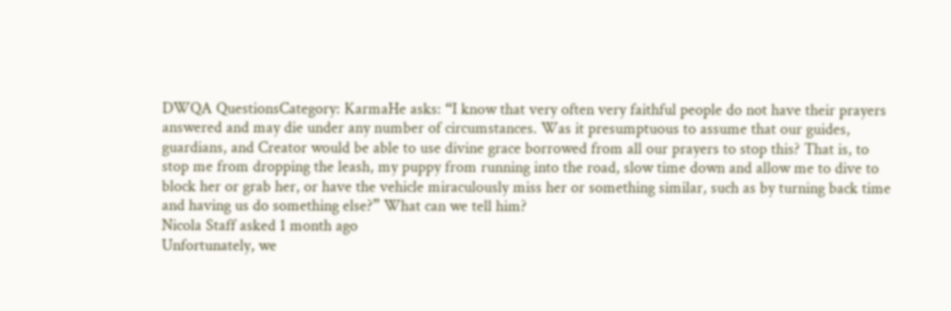DWQA QuestionsCategory: KarmaHe asks: “I know that very often very faithful people do not have their prayers answered and may die under any number of circumstances. Was it presumptuous to assume that our guides, guardians, and Creator would be able to use divine grace borrowed from all our prayers to stop this? That is, to stop me from dropping the leash, my puppy from running into the road, slow time down and allow me to dive to block her or grab her, or have the vehicle miraculously miss her or something similar, such as by turning back time and having us do something else?” What can we tell him?
Nicola Staff asked 1 month ago
Unfortunately, we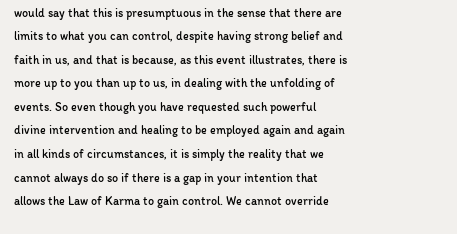would say that this is presumptuous in the sense that there are limits to what you can control, despite having strong belief and faith in us, and that is because, as this event illustrates, there is more up to you than up to us, in dealing with the unfolding of events. So even though you have requested such powerful divine intervention and healing to be employed again and again in all kinds of circumstances, it is simply the reality that we cannot always do so if there is a gap in your intention that allows the Law of Karma to gain control. We cannot override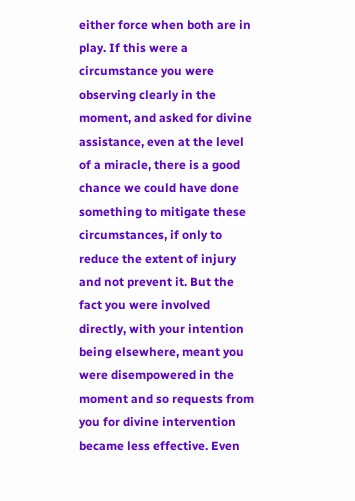either force when both are in play. If this were a circumstance you were observing clearly in the moment, and asked for divine assistance, even at the level of a miracle, there is a good chance we could have done something to mitigate these circumstances, if only to reduce the extent of injury and not prevent it. But the fact you were involved directly, with your intention being elsewhere, meant you were disempowered in the moment and so requests from you for divine intervention became less effective. Even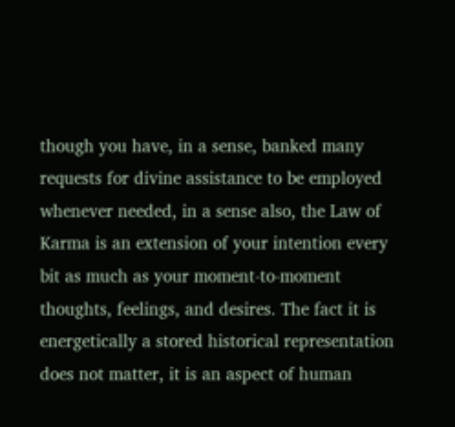though you have, in a sense, banked many requests for divine assistance to be employed whenever needed, in a sense also, the Law of Karma is an extension of your intention every bit as much as your moment-to-moment thoughts, feelings, and desires. The fact it is energetically a stored historical representation does not matter, it is an aspect of human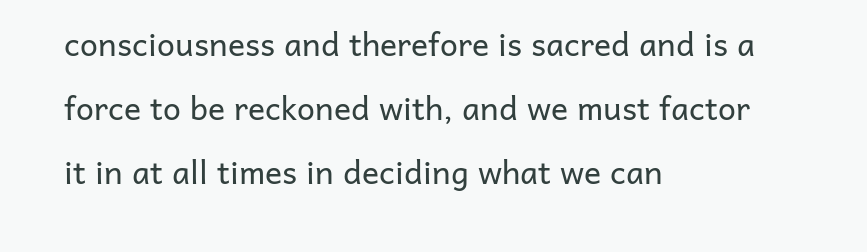consciousness and therefore is sacred and is a force to be reckoned with, and we must factor it in at all times in deciding what we can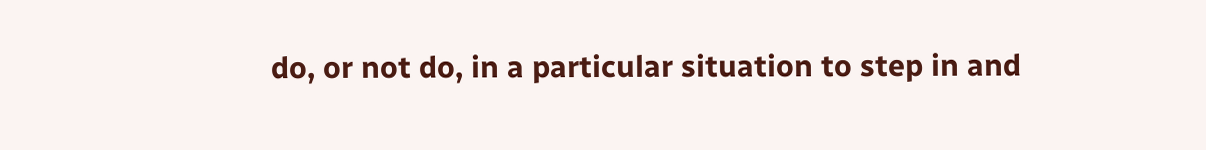do, or not do, in a particular situation to step in and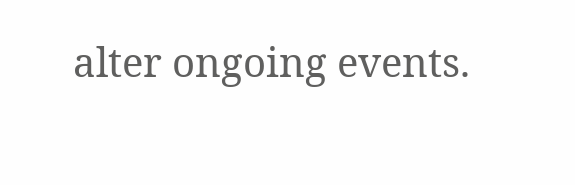alter ongoing events.